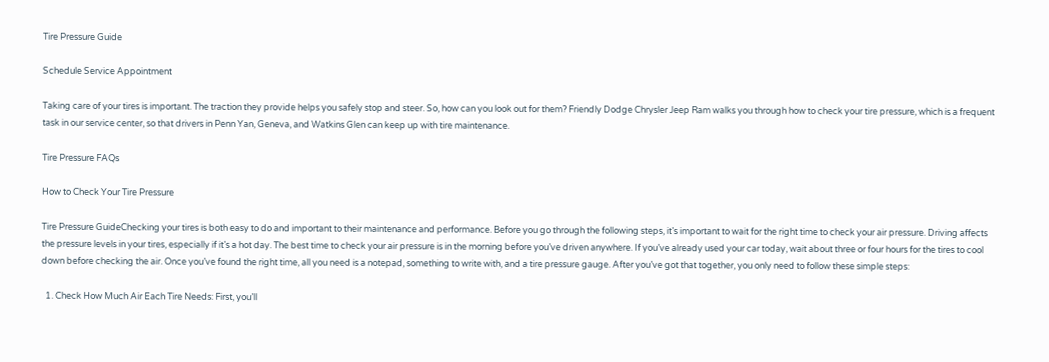Tire Pressure Guide

Schedule Service Appointment

Taking care of your tires is important. The traction they provide helps you safely stop and steer. So, how can you look out for them? Friendly Dodge Chrysler Jeep Ram walks you through how to check your tire pressure, which is a frequent task in our service center, so that drivers in Penn Yan, Geneva, and Watkins Glen can keep up with tire maintenance.

Tire Pressure FAQs

How to Check Your Tire Pressure

Tire Pressure GuideChecking your tires is both easy to do and important to their maintenance and performance. Before you go through the following steps, it’s important to wait for the right time to check your air pressure. Driving affects the pressure levels in your tires, especially if it’s a hot day. The best time to check your air pressure is in the morning before you’ve driven anywhere. If you’ve already used your car today, wait about three or four hours for the tires to cool down before checking the air. Once you’ve found the right time, all you need is a notepad, something to write with, and a tire pressure gauge. After you’ve got that together, you only need to follow these simple steps:

  1. Check How Much Air Each Tire Needs: First, you’ll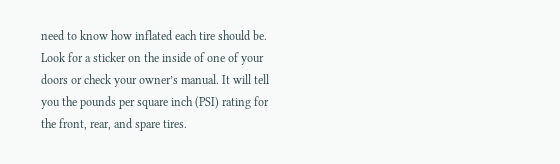need to know how inflated each tire should be. Look for a sticker on the inside of one of your doors or check your owner’s manual. It will tell you the pounds per square inch (PSI) rating for the front, rear, and spare tires.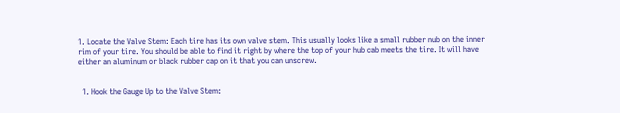1. Locate the Valve Stem: Each tire has its own valve stem. This usually looks like a small rubber nub on the inner rim of your tire. You should be able to find it right by where the top of your hub cab meets the tire. It will have either an aluminum or black rubber cap on it that you can unscrew.


  1. Hook the Gauge Up to the Valve Stem: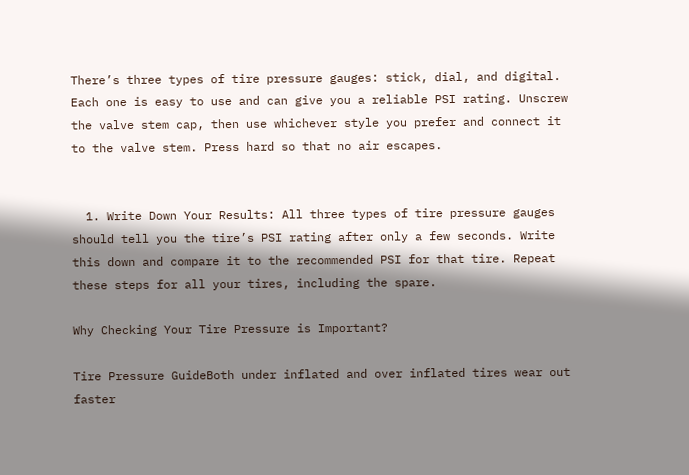There’s three types of tire pressure gauges: stick, dial, and digital. Each one is easy to use and can give you a reliable PSI rating. Unscrew the valve stem cap, then use whichever style you prefer and connect it to the valve stem. Press hard so that no air escapes.


  1. Write Down Your Results: All three types of tire pressure gauges should tell you the tire’s PSI rating after only a few seconds. Write this down and compare it to the recommended PSI for that tire. Repeat these steps for all your tires, including the spare.

Why Checking Your Tire Pressure is Important?

Tire Pressure GuideBoth under inflated and over inflated tires wear out faster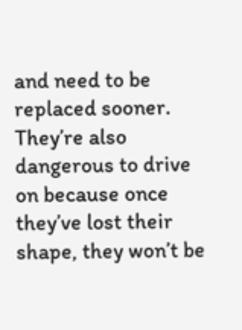and need to be replaced sooner. They’re also dangerous to drive on because once they’ve lost their shape, they won’t be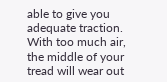able to give you adequate traction. With too much air, the middle of your tread will wear out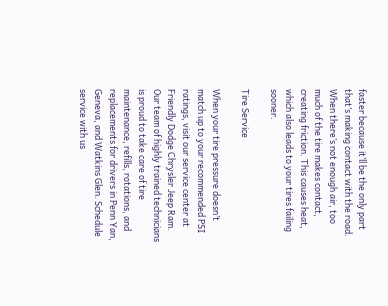faster because it’ll be the only part that’s making contact with the road. When there’s not enough air, too much of the tire makes contact, creating friction. This causes heat, which also leads to your tires failing sooner.

Tire Service

When your tire pressure doesn’t match up to your recommended PSI ratings, visit our service center at Friendly Dodge Chrysler Jeep Ram. Our team of highly trained technicians is proud to take care of tire maintenance, refills, rotations, and replacements for drivers in Penn Yan, Geneva, and Watkins Glen. Schedule service with us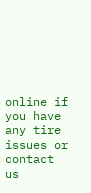online if you have any tire issues or contact us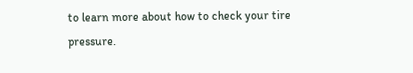to learn more about how to check your tire pressure.